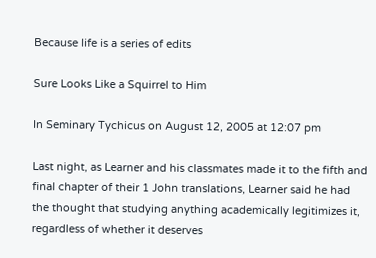Because life is a series of edits

Sure Looks Like a Squirrel to Him

In Seminary Tychicus on August 12, 2005 at 12:07 pm

Last night, as Learner and his classmates made it to the fifth and final chapter of their 1 John translations, Learner said he had the thought that studying anything academically legitimizes it, regardless of whether it deserves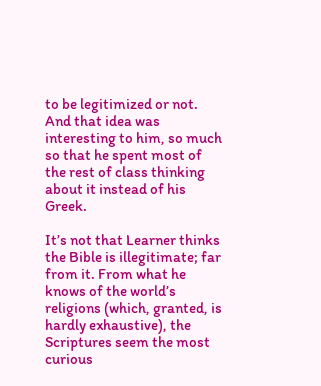to be legitimized or not. And that idea was interesting to him, so much so that he spent most of the rest of class thinking about it instead of his Greek.

It’s not that Learner thinks the Bible is illegitimate; far from it. From what he knows of the world’s religions (which, granted, is hardly exhaustive), the Scriptures seem the most curious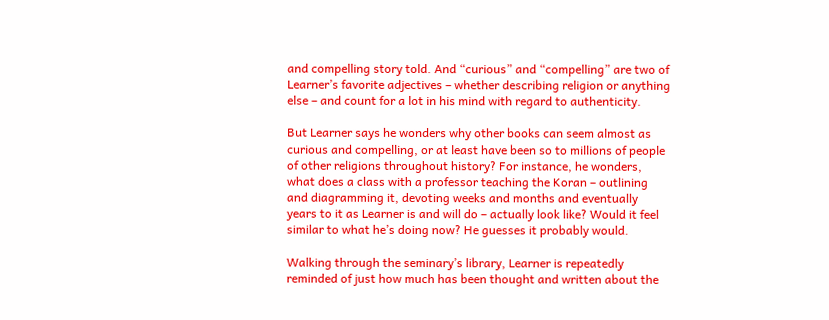and compelling story told. And “curious” and “compelling” are two of Learner’s favorite adjectives – whether describing religion or anything else – and count for a lot in his mind with regard to authenticity.

But Learner says he wonders why other books can seem almost as curious and compelling, or at least have been so to millions of people of other religions throughout history? For instance, he wonders, what does a class with a professor teaching the Koran – outlining and diagramming it, devoting weeks and months and eventually years to it as Learner is and will do – actually look like? Would it feel similar to what he’s doing now? He guesses it probably would.

Walking through the seminary’s library, Learner is repeatedly reminded of just how much has been thought and written about the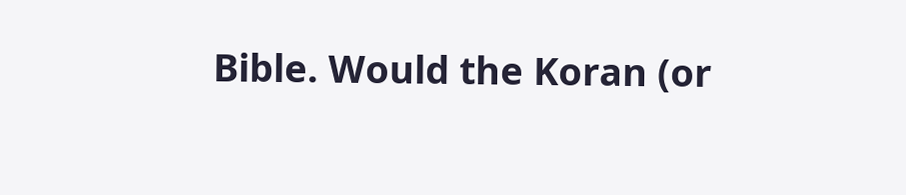Bible. Would the Koran (or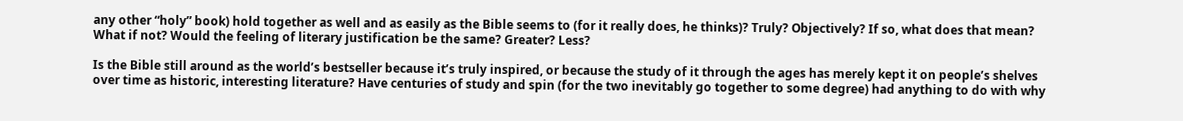any other “holy” book) hold together as well and as easily as the Bible seems to (for it really does, he thinks)? Truly? Objectively? If so, what does that mean? What if not? Would the feeling of literary justification be the same? Greater? Less?

Is the Bible still around as the world’s bestseller because it’s truly inspired, or because the study of it through the ages has merely kept it on people’s shelves over time as historic, interesting literature? Have centuries of study and spin (for the two inevitably go together to some degree) had anything to do with why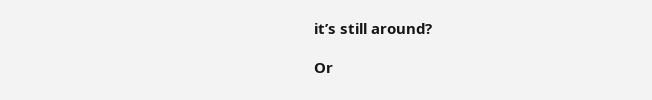it’s still around?

Or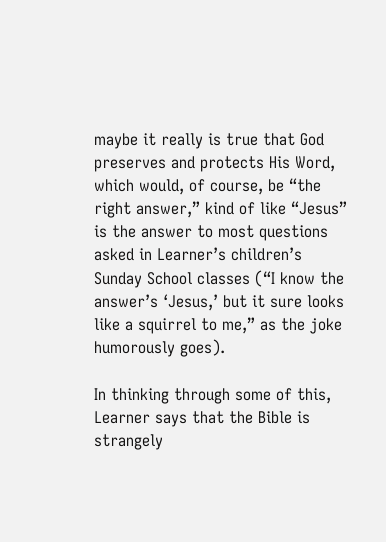maybe it really is true that God preserves and protects His Word, which would, of course, be “the right answer,” kind of like “Jesus” is the answer to most questions asked in Learner’s children’s Sunday School classes (“I know the answer’s ‘Jesus,’ but it sure looks like a squirrel to me,” as the joke humorously goes).

In thinking through some of this, Learner says that the Bible is strangely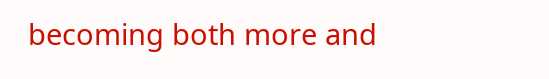becoming both more and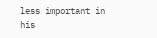less important in his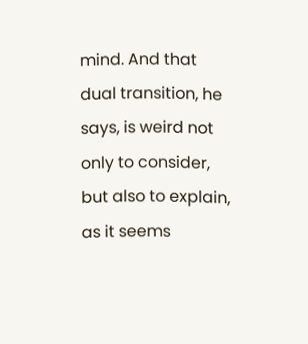mind. And that dual transition, he says, is weird not only to consider, but also to explain, as it seems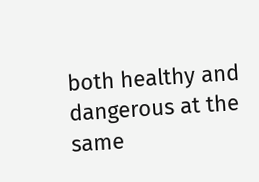both healthy and dangerous at the same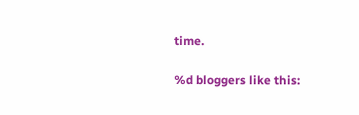time.

%d bloggers like this: